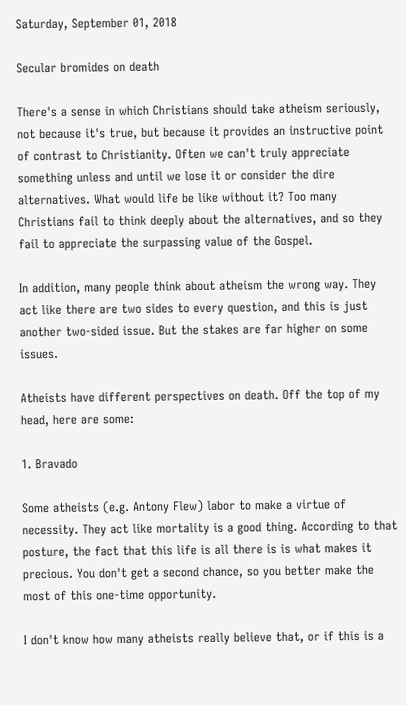Saturday, September 01, 2018

Secular bromides on death

There's a sense in which Christians should take atheism seriously, not because it's true, but because it provides an instructive point of contrast to Christianity. Often we can't truly appreciate something unless and until we lose it or consider the dire alternatives. What would life be like without it? Too many Christians fail to think deeply about the alternatives, and so they fail to appreciate the surpassing value of the Gospel.

In addition, many people think about atheism the wrong way. They act like there are two sides to every question, and this is just another two-sided issue. But the stakes are far higher on some issues.

Atheists have different perspectives on death. Off the top of my head, here are some:

1. Bravado

Some atheists (e.g. Antony Flew) labor to make a virtue of necessity. They act like mortality is a good thing. According to that posture, the fact that this life is all there is is what makes it precious. You don't get a second chance, so you better make the most of this one-time opportunity.

I don't know how many atheists really believe that, or if this is a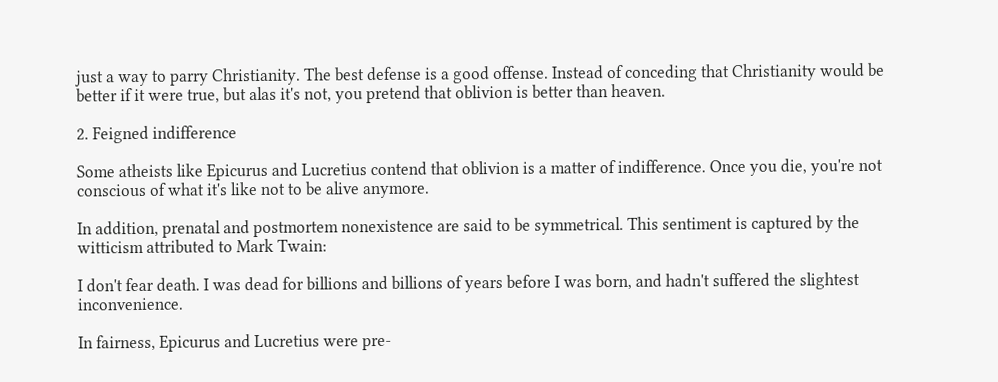just a way to parry Christianity. The best defense is a good offense. Instead of conceding that Christianity would be better if it were true, but alas it's not, you pretend that oblivion is better than heaven.

2. Feigned indifference

Some atheists like Epicurus and Lucretius contend that oblivion is a matter of indifference. Once you die, you're not conscious of what it's like not to be alive anymore.

In addition, prenatal and postmortem nonexistence are said to be symmetrical. This sentiment is captured by the witticism attributed to Mark Twain:

I don't fear death. I was dead for billions and billions of years before I was born, and hadn't suffered the slightest inconvenience.

In fairness, Epicurus and Lucretius were pre-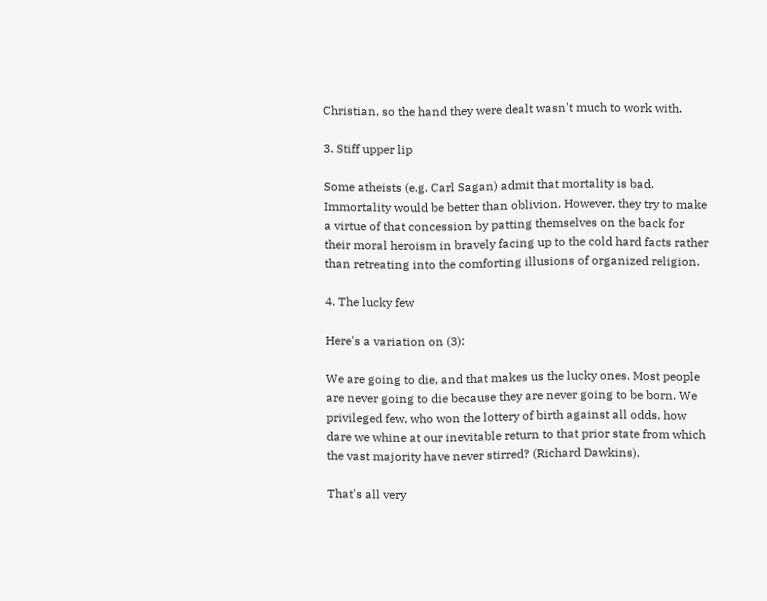Christian, so the hand they were dealt wasn't much to work with.

3. Stiff upper lip

Some atheists (e.g. Carl Sagan) admit that mortality is bad. Immortality would be better than oblivion. However, they try to make a virtue of that concession by patting themselves on the back for their moral heroism in bravely facing up to the cold hard facts rather than retreating into the comforting illusions of organized religion.

4. The lucky few

Here's a variation on (3):

We are going to die, and that makes us the lucky ones. Most people are never going to die because they are never going to be born. We privileged few, who won the lottery of birth against all odds, how dare we whine at our inevitable return to that prior state from which the vast majority have never stirred? (Richard Dawkins).

That's all very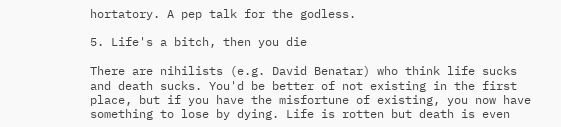hortatory. A pep talk for the godless.

5. Life's a bitch, then you die

There are nihilists (e.g. David Benatar) who think life sucks and death sucks. You'd be better of not existing in the first place, but if you have the misfortune of existing, you now have something to lose by dying. Life is rotten but death is even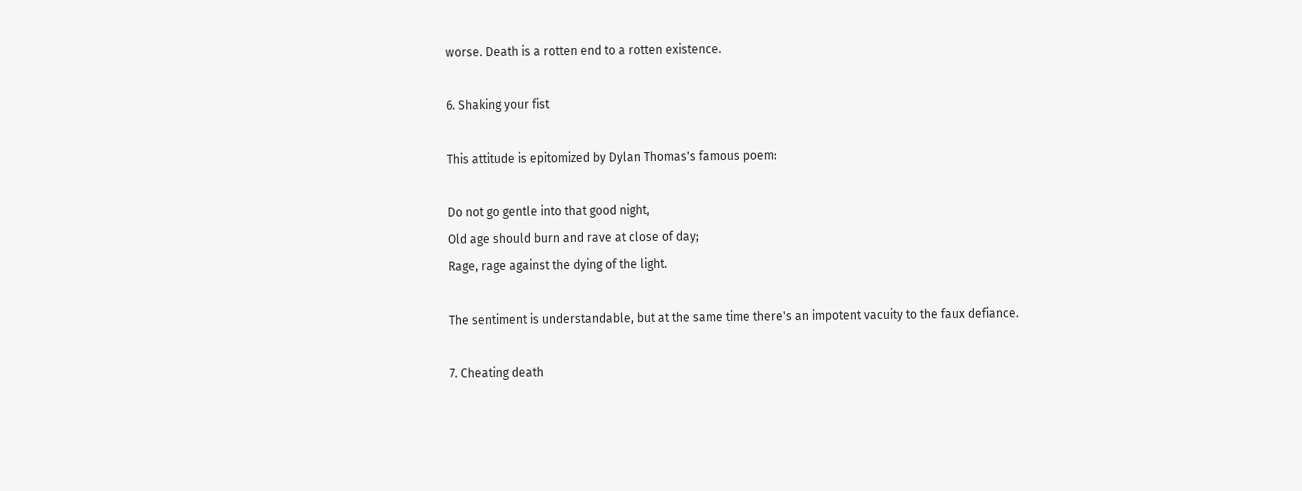worse. Death is a rotten end to a rotten existence.

6. Shaking your fist

This attitude is epitomized by Dylan Thomas's famous poem:

Do not go gentle into that good night,
Old age should burn and rave at close of day;
Rage, rage against the dying of the light.

The sentiment is understandable, but at the same time there's an impotent vacuity to the faux defiance.

7. Cheating death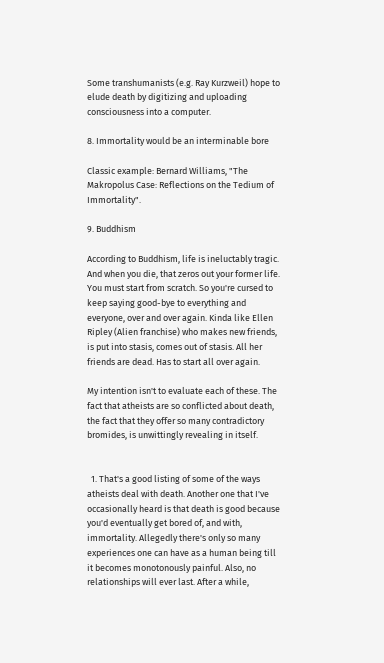Some transhumanists (e.g. Ray Kurzweil) hope to elude death by digitizing and uploading consciousness into a computer.

8. Immortality would be an interminable bore

Classic example: Bernard Williams, "The Makropolus Case: Reflections on the Tedium of Immortality".

9. Buddhism

According to Buddhism, life is ineluctably tragic. And when you die, that zeros out your former life. You must start from scratch. So you're cursed to keep saying good-bye to everything and everyone, over and over again. Kinda like Ellen Ripley (Alien franchise) who makes new friends, is put into stasis, comes out of stasis. All her friends are dead. Has to start all over again.

My intention isn't to evaluate each of these. The fact that atheists are so conflicted about death, the fact that they offer so many contradictory bromides, is unwittingly revealing in itself.


  1. That's a good listing of some of the ways atheists deal with death. Another one that I've occasionally heard is that death is good because you'd eventually get bored of, and with, immortality. Allegedly there's only so many experiences one can have as a human being till it becomes monotonously painful. Also, no relationships will ever last. After a while,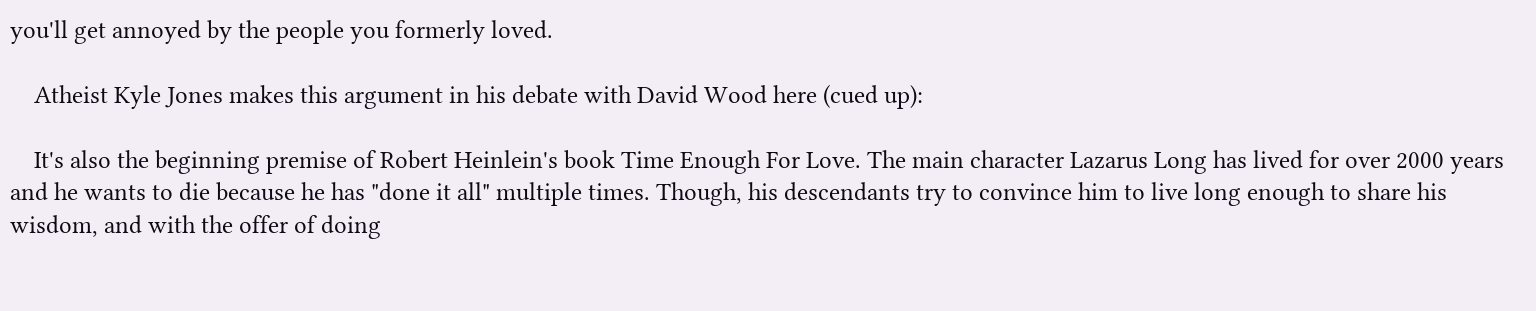you'll get annoyed by the people you formerly loved.

    Atheist Kyle Jones makes this argument in his debate with David Wood here (cued up):

    It's also the beginning premise of Robert Heinlein's book Time Enough For Love. The main character Lazarus Long has lived for over 2000 years and he wants to die because he has "done it all" multiple times. Though, his descendants try to convince him to live long enough to share his wisdom, and with the offer of doing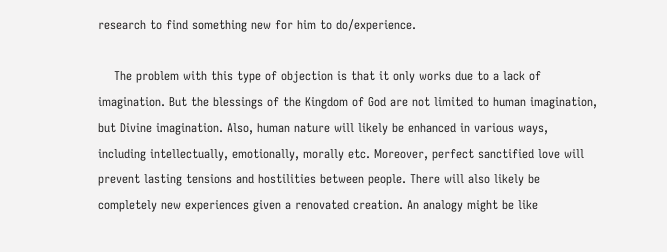research to find something new for him to do/experience.

    The problem with this type of objection is that it only works due to a lack of imagination. But the blessings of the Kingdom of God are not limited to human imagination, but Divine imagination. Also, human nature will likely be enhanced in various ways, including intellectually, emotionally, morally etc. Moreover, perfect sanctified love will prevent lasting tensions and hostilities between people. There will also likely be completely new experiences given a renovated creation. An analogy might be like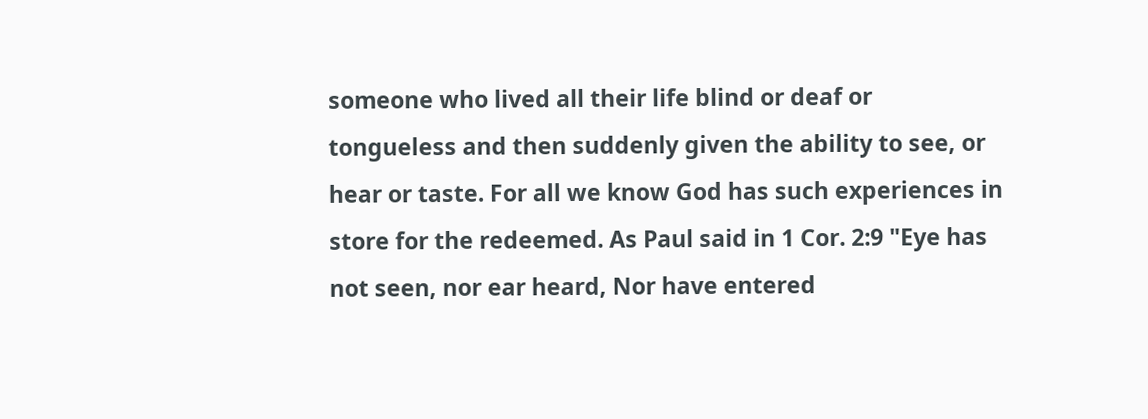someone who lived all their life blind or deaf or tongueless and then suddenly given the ability to see, or hear or taste. For all we know God has such experiences in store for the redeemed. As Paul said in 1 Cor. 2:9 "Eye has not seen, nor ear heard, Nor have entered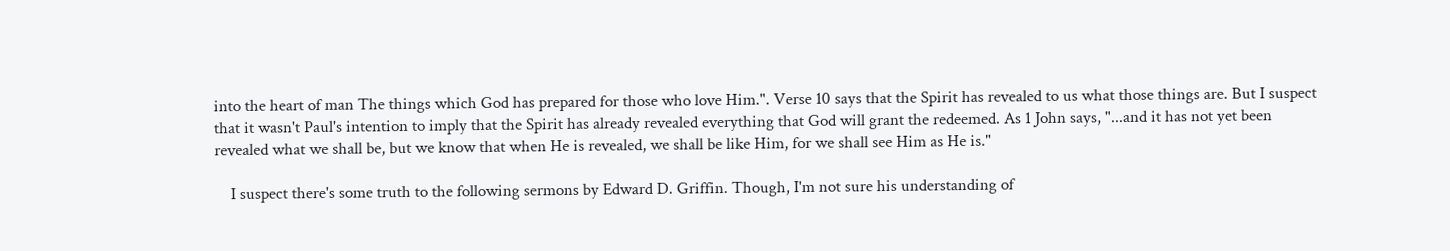into the heart of man The things which God has prepared for those who love Him.". Verse 10 says that the Spirit has revealed to us what those things are. But I suspect that it wasn't Paul's intention to imply that the Spirit has already revealed everything that God will grant the redeemed. As 1 John says, "...and it has not yet been revealed what we shall be, but we know that when He is revealed, we shall be like Him, for we shall see Him as He is."

    I suspect there's some truth to the following sermons by Edward D. Griffin. Though, I'm not sure his understanding of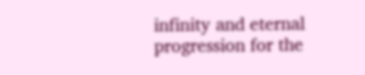infinity and eternal progression for the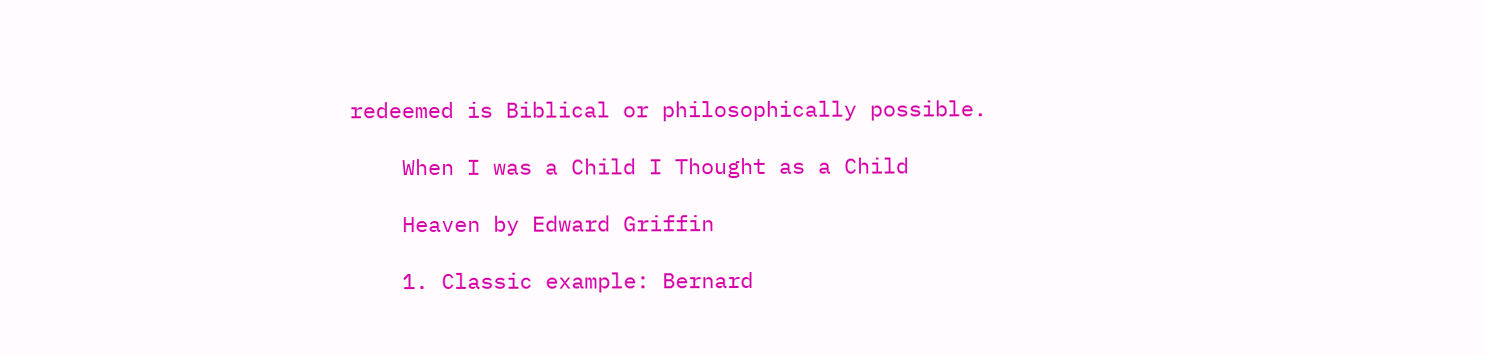redeemed is Biblical or philosophically possible.

    When I was a Child I Thought as a Child

    Heaven by Edward Griffin

    1. Classic example: Bernard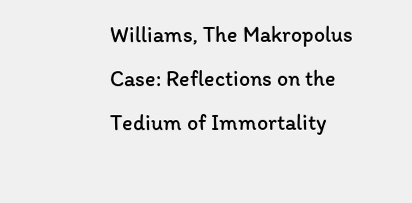Williams, The Makropolus Case: Reflections on the Tedium of Immortality